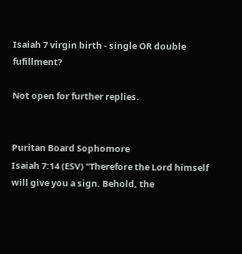Isaiah 7 virgin birth - single OR double fufillment?

Not open for further replies.


Puritan Board Sophomore
Isaiah 7:14 (ESV) "Therefore the Lord himself will give you a sign. Behold, the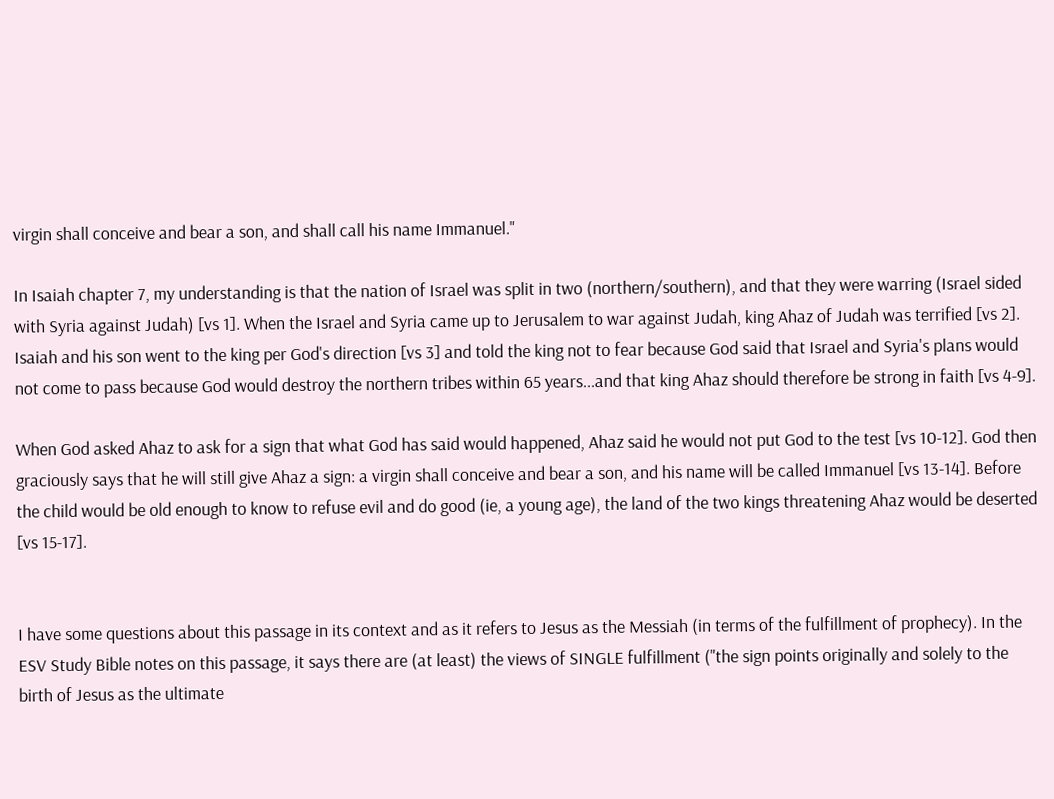virgin shall conceive and bear a son, and shall call his name Immanuel."

In Isaiah chapter 7, my understanding is that the nation of Israel was split in two (northern/southern), and that they were warring (Israel sided with Syria against Judah) [vs 1]. When the Israel and Syria came up to Jerusalem to war against Judah, king Ahaz of Judah was terrified [vs 2]. Isaiah and his son went to the king per God's direction [vs 3] and told the king not to fear because God said that Israel and Syria's plans would not come to pass because God would destroy the northern tribes within 65 years...and that king Ahaz should therefore be strong in faith [vs 4-9].

When God asked Ahaz to ask for a sign that what God has said would happened, Ahaz said he would not put God to the test [vs 10-12]. God then graciously says that he will still give Ahaz a sign: a virgin shall conceive and bear a son, and his name will be called Immanuel [vs 13-14]. Before the child would be old enough to know to refuse evil and do good (ie, a young age), the land of the two kings threatening Ahaz would be deserted [vs 15-17].


I have some questions about this passage in its context and as it refers to Jesus as the Messiah (in terms of the fulfillment of prophecy). In the ESV Study Bible notes on this passage, it says there are (at least) the views of SINGLE fulfillment ("the sign points originally and solely to the birth of Jesus as the ultimate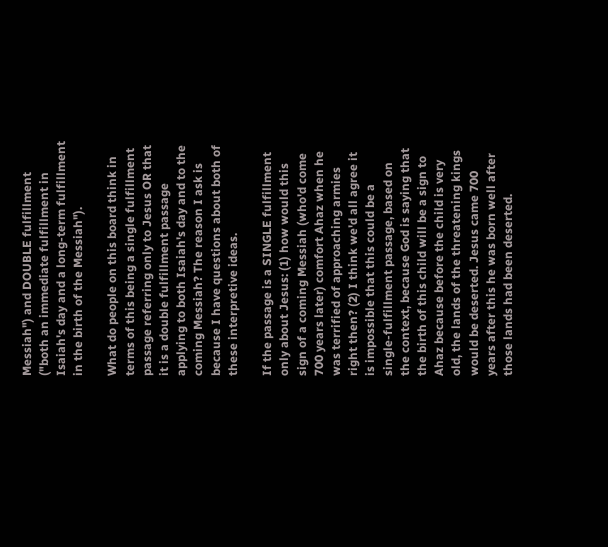Messiah") and DOUBLE fulfillment ("both an immediate fulfillment in Isaiah's day and a long-term fulfillment in the birth of the Messiah").

What do people on this board think in terms of this being a single fulfillment passage referring only to Jesus OR that it is a double fulfillment passage applying to both Isaiah's day and to the coming Messiah? The reason I ask is because I have questions about both of these interpretive ideas.

If the passage is a SINGLE fulfillment only about Jesus: (1) how would this sign of a coming Messiah (who'd come 700 years later) comfort Ahaz when he was terrified of approaching armies right then? (2) I think we'd all agree it is impossible that this could be a single-fulfillment passage, based on the context, because God is saying that the birth of this child will be a sign to Ahaz because before the child is very old, the lands of the threatening kings would be deserted. Jesus came 700 years after this he was born well after those lands had been deserted.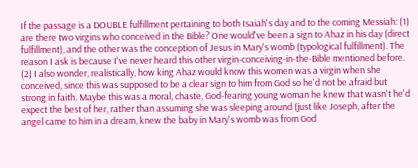If the passage is a DOUBLE fulfillment pertaining to both Isaiah's day and to the coming Messiah: (1) are there two virgins who conceived in the Bible? One would've been a sign to Ahaz in his day (direct fulfillment), and the other was the conception of Jesus in Mary's womb (typological fulfillment). The reason I ask is because I've never heard this other virgin-conceiving-in-the-Bible mentioned before. (2) I also wonder, realistically, how king Ahaz would know this women was a virgin when she conceived, since this was supposed to be a clear sign to him from God so he'd not be afraid but strong in faith. Maybe this was a moral, chaste, God-fearing young woman he knew that wasn't he'd expect the best of her, rather than assuming she was sleeping around (just like Joseph, after the angel came to him in a dream, knew the baby in Mary's womb was from God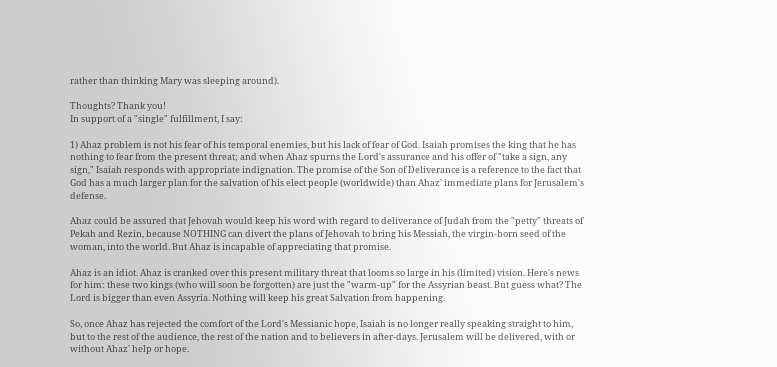rather than thinking Mary was sleeping around).

Thoughts? Thank you!
In support of a "single" fulfillment, I say:

1) Ahaz problem is not his fear of his temporal enemies, but his lack of fear of God. Isaiah promises the king that he has nothing to fear from the present threat; and when Ahaz spurns the Lord's assurance and his offer of "take a sign, any sign," Isaiah responds with appropriate indignation. The promise of the Son of Deliverance is a reference to the fact that God has a much larger plan for the salvation of his elect people (worldwide) than Ahaz' immediate plans for Jerusalem's defense.

Ahaz could be assured that Jehovah would keep his word with regard to deliverance of Judah from the "petty" threats of Pekah and Rezin, because NOTHING can divert the plans of Jehovah to bring his Messiah, the virgin-born seed of the woman, into the world. But Ahaz is incapable of appreciating that promise.

Ahaz is an idiot. Ahaz is cranked over this present military threat that looms so large in his (limited) vision. Here's news for him: these two kings (who will soon be forgotten) are just the "warm-up" for the Assyrian beast. But guess what? The Lord is bigger than even Assyria. Nothing will keep his great Salvation from happening.

So, once Ahaz has rejected the comfort of the Lord's Messianic hope, Isaiah is no longer really speaking straight to him, but to the rest of the audience, the rest of the nation and to believers in after-days. Jerusalem will be delivered, with or without Ahaz' help or hope.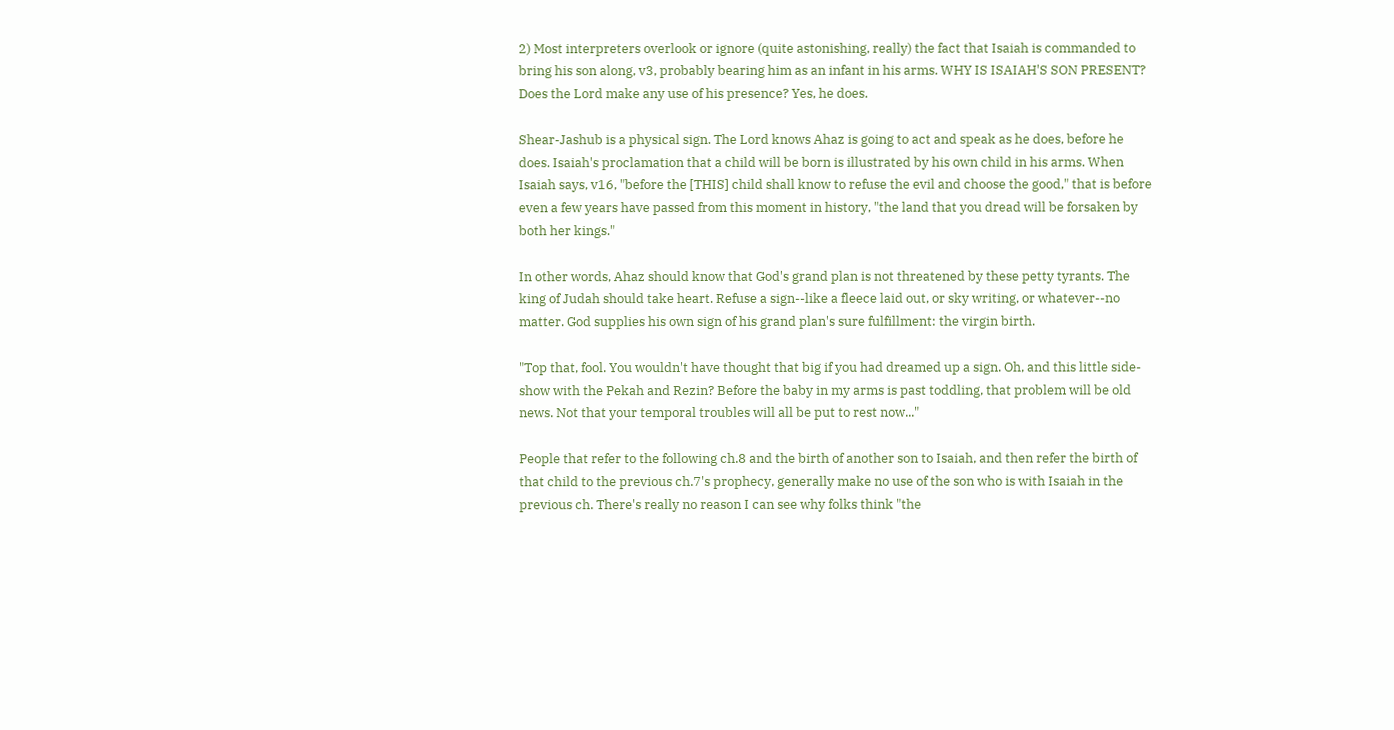2) Most interpreters overlook or ignore (quite astonishing, really) the fact that Isaiah is commanded to bring his son along, v3, probably bearing him as an infant in his arms. WHY IS ISAIAH'S SON PRESENT? Does the Lord make any use of his presence? Yes, he does.

Shear-Jashub is a physical sign. The Lord knows Ahaz is going to act and speak as he does, before he does. Isaiah's proclamation that a child will be born is illustrated by his own child in his arms. When Isaiah says, v16, "before the [THIS] child shall know to refuse the evil and choose the good," that is before even a few years have passed from this moment in history, "the land that you dread will be forsaken by both her kings."

In other words, Ahaz should know that God's grand plan is not threatened by these petty tyrants. The king of Judah should take heart. Refuse a sign--like a fleece laid out, or sky writing, or whatever--no matter. God supplies his own sign of his grand plan's sure fulfillment: the virgin birth.

"Top that, fool. You wouldn't have thought that big if you had dreamed up a sign. Oh, and this little side-show with the Pekah and Rezin? Before the baby in my arms is past toddling, that problem will be old news. Not that your temporal troubles will all be put to rest now..."

People that refer to the following ch.8 and the birth of another son to Isaiah, and then refer the birth of that child to the previous ch.7's prophecy, generally make no use of the son who is with Isaiah in the previous ch. There's really no reason I can see why folks think "the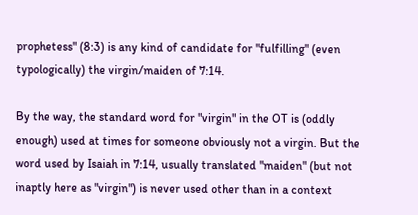prophetess" (8:3) is any kind of candidate for "fulfilling" (even typologically) the virgin/maiden of 7:14.

By the way, the standard word for "virgin" in the OT is (oddly enough) used at times for someone obviously not a virgin. But the word used by Isaiah in 7:14, usually translated "maiden" (but not inaptly here as "virgin") is never used other than in a context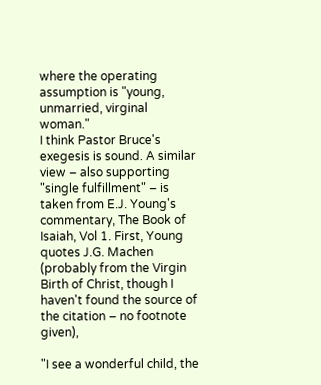where the operating assumption is "young, unmarried, virginal woman."
I think Pastor Bruce's exegesis is sound. A similar view – also supporting "single fulfillment" – is taken from E.J. Young's commentary, The Book of Isaiah, Vol 1. First, Young quotes J.G. Machen (probably from the Virgin Birth of Christ, though I haven't found the source of the citation – no footnote given),

"I see a wonderful child, the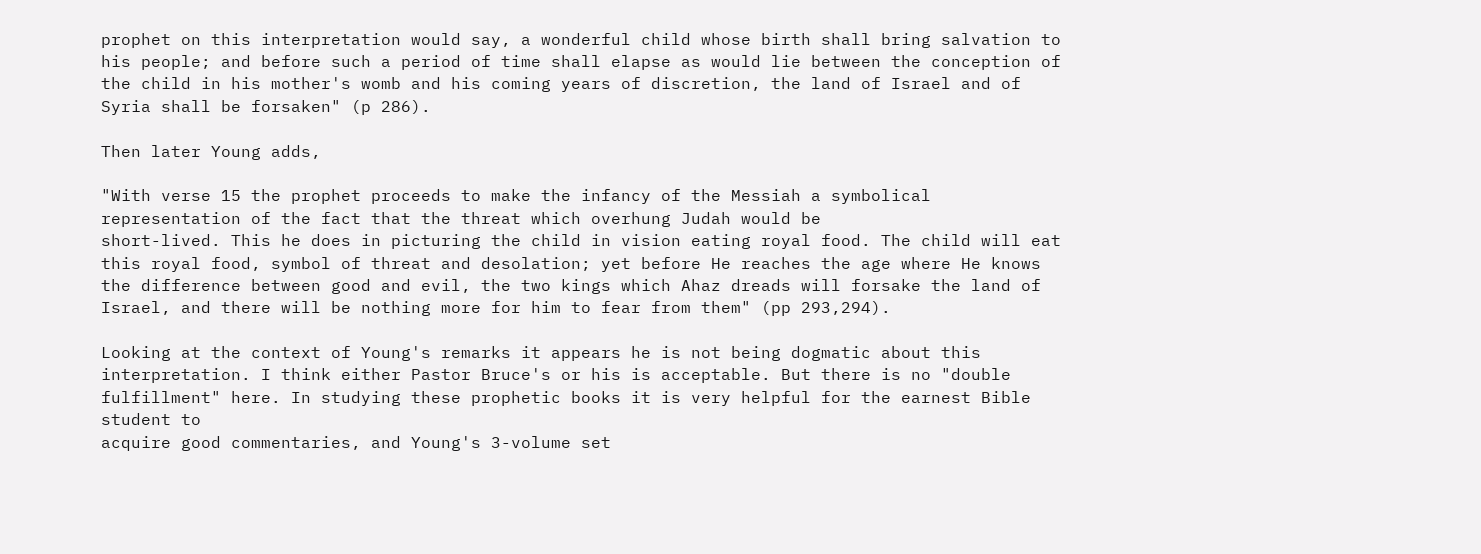prophet on this interpretation would say, a wonderful child whose birth shall bring salvation to his people; and before such a period of time shall elapse as would lie between the conception of the child in his mother's womb and his coming years of discretion, the land of Israel and of Syria shall be forsaken" (p 286).

Then later Young adds,

"With verse 15 the prophet proceeds to make the infancy of the Messiah a symbolical representation of the fact that the threat which overhung Judah would be
short-lived. This he does in picturing the child in vision eating royal food. The child will eat this royal food, symbol of threat and desolation; yet before He reaches the age where He knows the difference between good and evil, the two kings which Ahaz dreads will forsake the land of Israel, and there will be nothing more for him to fear from them" (pp 293,294).

Looking at the context of Young's remarks it appears he is not being dogmatic about this interpretation. I think either Pastor Bruce's or his is acceptable. But there is no "double fulfillment" here. In studying these prophetic books it is very helpful for the earnest Bible student to
acquire good commentaries, and Young's 3-volume set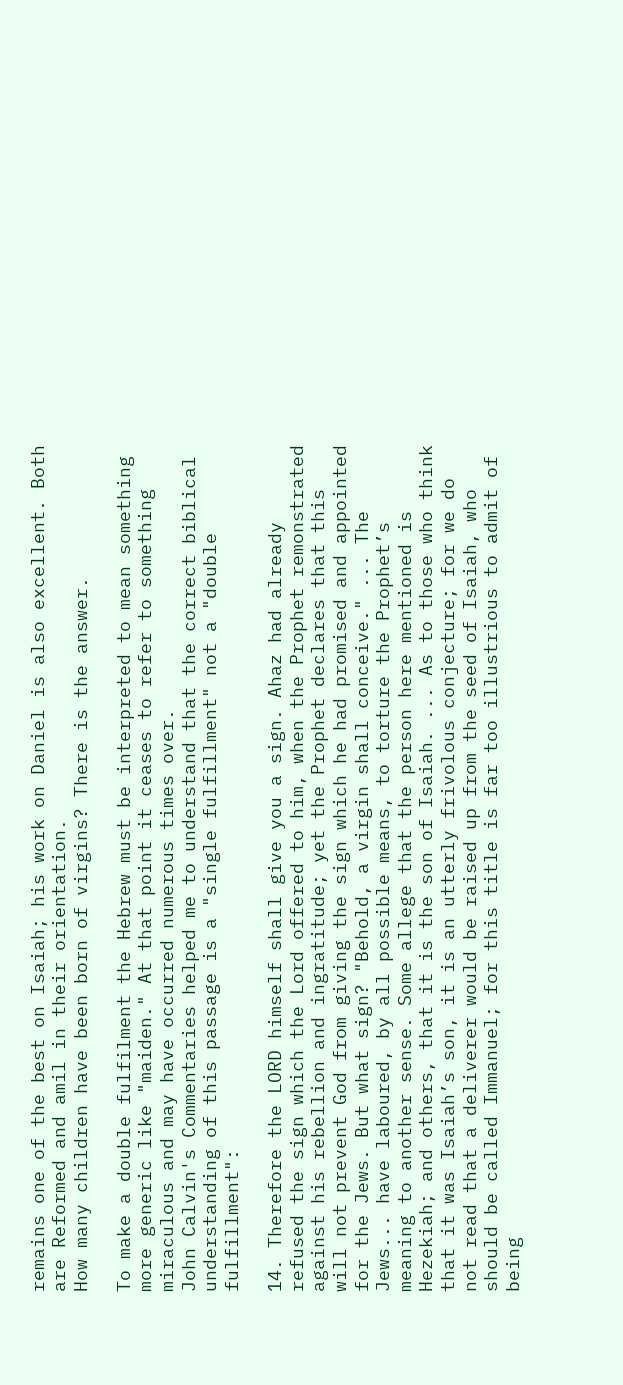remains one of the best on Isaiah; his work on Daniel is also excellent. Both are Reformed and amil in their orientation.
How many children have been born of virgins? There is the answer.

To make a double fulfilment the Hebrew must be interpreted to mean something more generic like "maiden." At that point it ceases to refer to something miraculous and may have occurred numerous times over.
John Calvin's Commentaries helped me to understand that the correct biblical understanding of this passage is a "single fulfillment" not a "double fulfillment":

14. Therefore the LORD himself shall give you a sign. Ahaz had already refused the sign which the Lord offered to him, when the Prophet remonstrated against his rebellion and ingratitude; yet the Prophet declares that this will not prevent God from giving the sign which he had promised and appointed for the Jews. But what sign? "Behold, a virgin shall conceive." ... The Jews... have laboured, by all possible means, to torture the Prophet’s meaning to another sense. Some allege that the person here mentioned is Hezekiah; and others, that it is the son of Isaiah. ... As to those who think that it was Isaiah’s son, it is an utterly frivolous conjecture; for we do not read that a deliverer would be raised up from the seed of Isaiah, who should be called Immanuel; for this title is far too illustrious to admit of being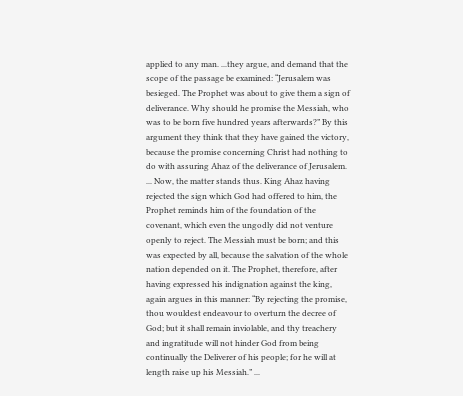applied to any man. ...they argue, and demand that the scope of the passage be examined: “Jerusalem was besieged. The Prophet was about to give them a sign of deliverance. Why should he promise the Messiah, who was to be born five hundred years afterwards?” By this argument they think that they have gained the victory, because the promise concerning Christ had nothing to do with assuring Ahaz of the deliverance of Jerusalem. ... Now, the matter stands thus. King Ahaz having rejected the sign which God had offered to him, the Prophet reminds him of the foundation of the covenant, which even the ungodly did not venture openly to reject. The Messiah must be born; and this was expected by all, because the salvation of the whole nation depended on it. The Prophet, therefore, after having expressed his indignation against the king, again argues in this manner: “By rejecting the promise, thou wouldest endeavour to overturn the decree of God; but it shall remain inviolable, and thy treachery and ingratitude will not hinder God from being continually the Deliverer of his people; for he will at length raise up his Messiah.” ...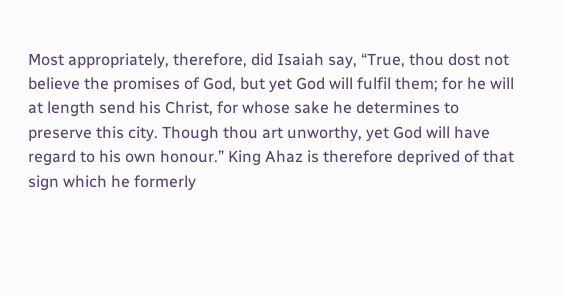Most appropriately, therefore, did Isaiah say, “True, thou dost not believe the promises of God, but yet God will fulfil them; for he will at length send his Christ, for whose sake he determines to preserve this city. Though thou art unworthy, yet God will have regard to his own honour.” King Ahaz is therefore deprived of that sign which he formerly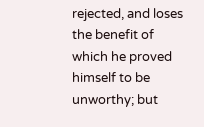rejected, and loses the benefit of which he proved himself to be unworthy; but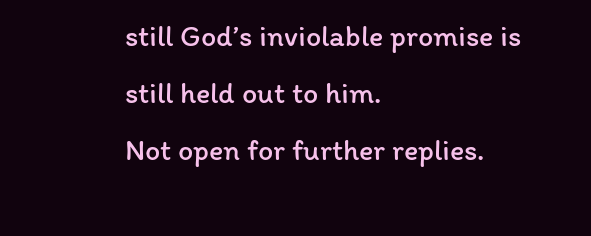still God’s inviolable promise is still held out to him.
Not open for further replies.